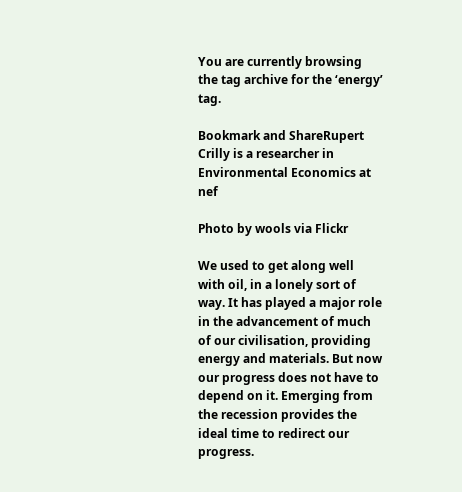You are currently browsing the tag archive for the ‘energy’ tag.

Bookmark and ShareRupert Crilly is a researcher in Environmental Economics at nef

Photo by wools via Flickr

We used to get along well with oil, in a lonely sort of way. It has played a major role in the advancement of much of our civilisation, providing energy and materials. But now our progress does not have to depend on it. Emerging from the recession provides the ideal time to redirect our progress.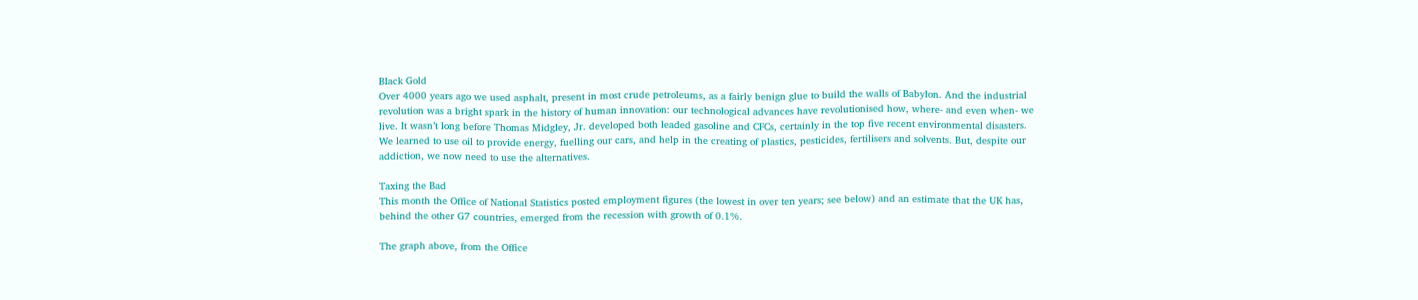Black Gold
Over 4000 years ago we used asphalt, present in most crude petroleums, as a fairly benign glue to build the walls of Babylon. And the industrial revolution was a bright spark in the history of human innovation: our technological advances have revolutionised how, where- and even when- we live. It wasn’t long before Thomas Midgley, Jr. developed both leaded gasoline and CFCs, certainly in the top five recent environmental disasters. We learned to use oil to provide energy, fuelling our cars, and help in the creating of plastics, pesticides, fertilisers and solvents. But, despite our addiction, we now need to use the alternatives.

Taxing the Bad
This month the Office of National Statistics posted employment figures (the lowest in over ten years; see below) and an estimate that the UK has, behind the other G7 countries, emerged from the recession with growth of 0.1%.

The graph above, from the Office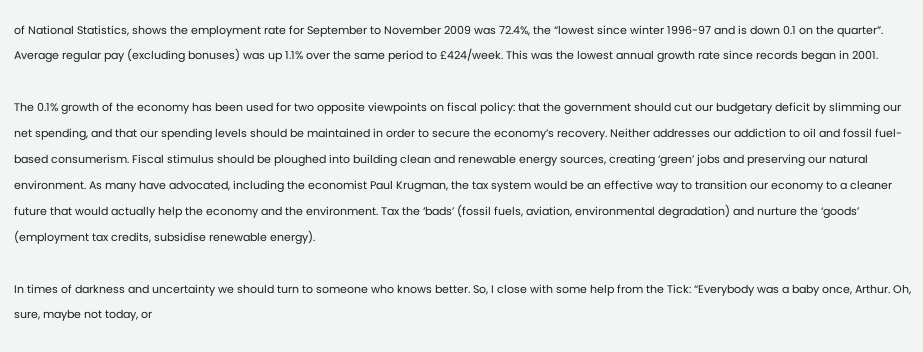of National Statistics, shows the employment rate for September to November 2009 was 72.4%, the “lowest since winter 1996-97 and is down 0.1 on the quarter”. Average regular pay (excluding bonuses) was up 1.1% over the same period to £424/week. This was the lowest annual growth rate since records began in 2001.

The 0.1% growth of the economy has been used for two opposite viewpoints on fiscal policy: that the government should cut our budgetary deficit by slimming our net spending, and that our spending levels should be maintained in order to secure the economy’s recovery. Neither addresses our addiction to oil and fossil fuel-based consumerism. Fiscal stimulus should be ploughed into building clean and renewable energy sources, creating ‘green’ jobs and preserving our natural environment. As many have advocated, including the economist Paul Krugman, the tax system would be an effective way to transition our economy to a cleaner future that would actually help the economy and the environment. Tax the ‘bads’ (fossil fuels, aviation, environmental degradation) and nurture the ‘goods’ (employment tax credits, subsidise renewable energy).

In times of darkness and uncertainty we should turn to someone who knows better. So, I close with some help from the Tick: “Everybody was a baby once, Arthur. Oh, sure, maybe not today, or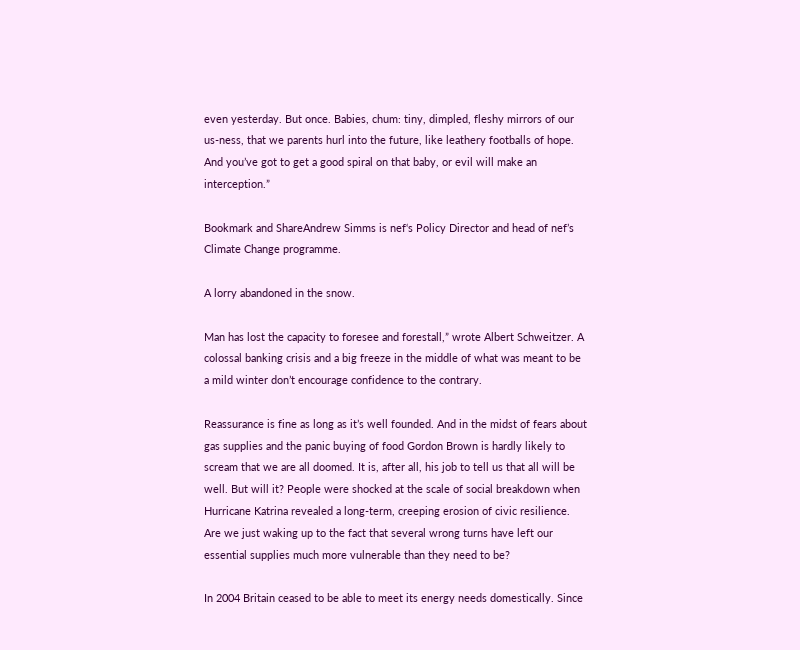even yesterday. But once. Babies, chum: tiny, dimpled, fleshy mirrors of our us-ness, that we parents hurl into the future, like leathery footballs of hope. And you’ve got to get a good spiral on that baby, or evil will make an interception.”

Bookmark and ShareAndrew Simms is nef‘s Policy Director and head of nef’s Climate Change programme.

A lorry abandoned in the snow.

Man has lost the capacity to foresee and forestall,” wrote Albert Schweitzer. A colossal banking crisis and a big freeze in the middle of what was meant to be a mild winter don’t encourage confidence to the contrary.

Reassurance is fine as long as it’s well founded. And in the midst of fears about gas supplies and the panic buying of food Gordon Brown is hardly likely to scream that we are all doomed. It is, after all, his job to tell us that all will be well. But will it? People were shocked at the scale of social breakdown when Hurricane Katrina revealed a long-term, creeping erosion of civic resilience. Are we just waking up to the fact that several wrong turns have left our essential supplies much more vulnerable than they need to be?

In 2004 Britain ceased to be able to meet its energy needs domestically. Since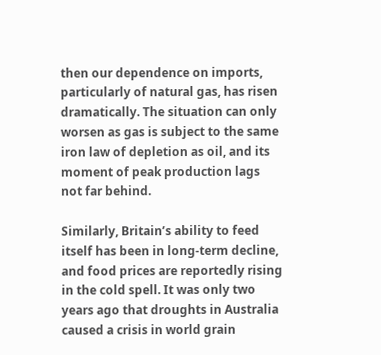then our dependence on imports, particularly of natural gas, has risen dramatically. The situation can only worsen as gas is subject to the same iron law of depletion as oil, and its moment of peak production lags not far behind.

Similarly, Britain’s ability to feed itself has been in long-term decline, and food prices are reportedly rising in the cold spell. It was only two years ago that droughts in Australia caused a crisis in world grain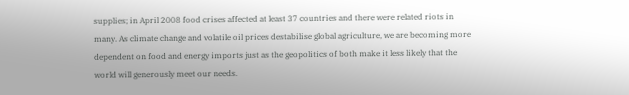supplies; in April 2008 food crises affected at least 37 countries and there were related riots in many. As climate change and volatile oil prices destabilise global agriculture, we are becoming more dependent on food and energy imports just as the geopolitics of both make it less likely that the world will generously meet our needs.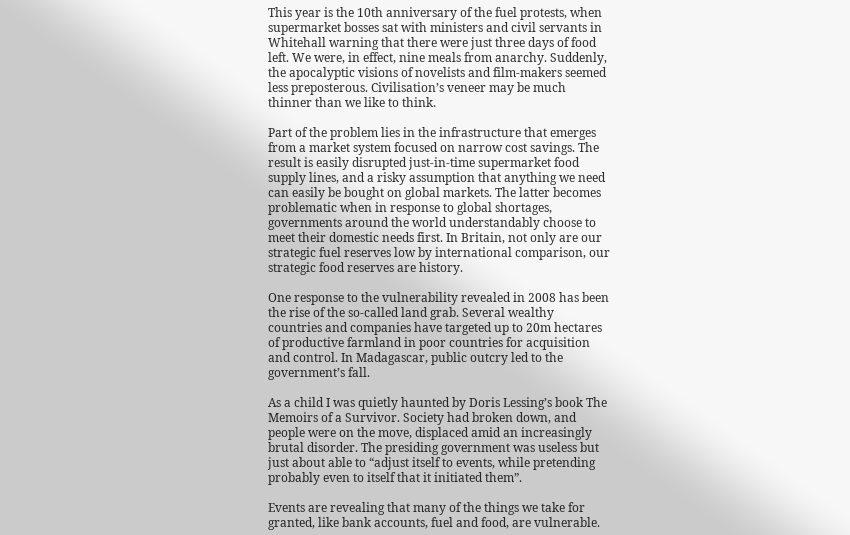This year is the 10th anniversary of the fuel protests, when supermarket bosses sat with ministers and civil servants in Whitehall warning that there were just three days of food left. We were, in effect, nine meals from anarchy. Suddenly, the apocalyptic visions of novelists and film-makers seemed less preposterous. Civilisation’s veneer may be much thinner than we like to think.

Part of the problem lies in the infrastructure that emerges from a market system focused on narrow cost savings. The result is easily disrupted just-in-time supermarket food supply lines, and a risky assumption that anything we need can easily be bought on global markets. The latter becomes problematic when in response to global shortages, governments around the world understandably choose to meet their domestic needs first. In Britain, not only are our strategic fuel reserves low by international comparison, our strategic food reserves are history.

One response to the vulnerability revealed in 2008 has been the rise of the so-called land grab. Several wealthy countries and companies have targeted up to 20m hectares of productive farmland in poor countries for acquisition and control. In Madagascar, public outcry led to the government’s fall.

As a child I was quietly haunted by Doris Lessing’s book The Memoirs of a Survivor. Society had broken down, and people were on the move, displaced amid an increasingly brutal disorder. The presiding government was useless but just about able to “adjust itself to events, while pretending probably even to itself that it initiated them”.

Events are revealing that many of the things we take for granted, like bank accounts, fuel and food, are vulnerable.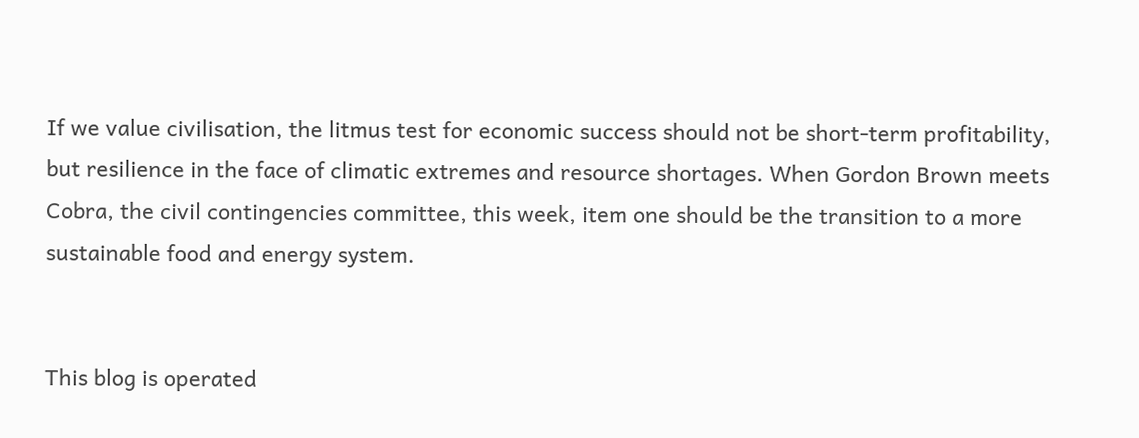If we value civilisation, the litmus test for economic success should not be short-term profitability, but resilience in the face of climatic extremes and resource shortages. When Gordon Brown meets Cobra, the civil contingencies committee, this week, item one should be the transition to a more sustainable food and energy system.


This blog is operated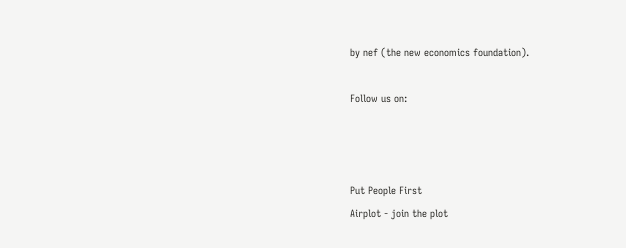by nef (the new economics foundation).

Follow us on:



Put People First
Airplot - join the plot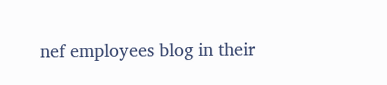nef employees blog in their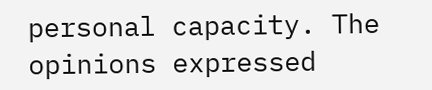personal capacity. The opinions expressed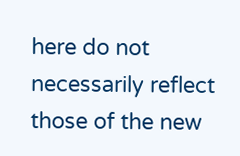here do not necessarily reflect those of the new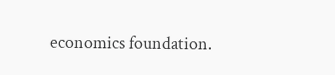economics foundation.